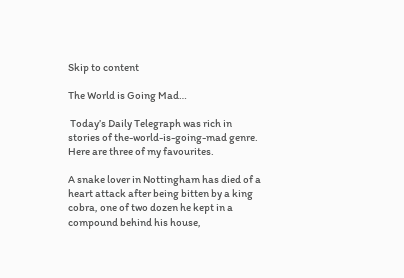Skip to content

The World is Going Mad…

 Today’s Daily Telegraph was rich in stories of the-world-is-going-mad genre.  Here are three of my favourites.

A snake lover in Nottingham has died of a heart attack after being bitten by a king cobra, one of two dozen he kept in a compound behind his house,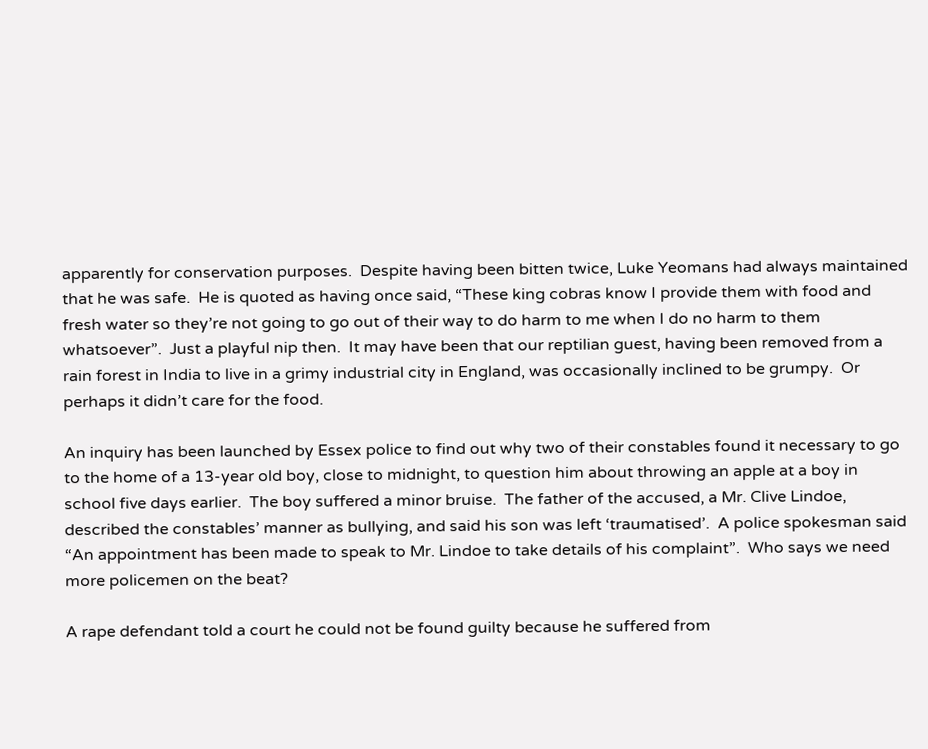apparently for conservation purposes.  Despite having been bitten twice, Luke Yeomans had always maintained that he was safe.  He is quoted as having once said, “These king cobras know I provide them with food and fresh water so they’re not going to go out of their way to do harm to me when I do no harm to them whatsoever”.  Just a playful nip then.  It may have been that our reptilian guest, having been removed from a rain forest in India to live in a grimy industrial city in England, was occasionally inclined to be grumpy.  Or perhaps it didn’t care for the food.

An inquiry has been launched by Essex police to find out why two of their constables found it necessary to go to the home of a 13-year old boy, close to midnight, to question him about throwing an apple at a boy in school five days earlier.  The boy suffered a minor bruise.  The father of the accused, a Mr. Clive Lindoe, described the constables’ manner as bullying, and said his son was left ‘traumatised’.  A police spokesman said “An appointment has been made to speak to Mr. Lindoe to take details of his complaint”.  Who says we need more policemen on the beat?

A rape defendant told a court he could not be found guilty because he suffered from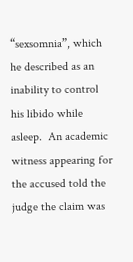“sexsomnia”, which he described as an inability to control his libido while asleep.  An academic witness appearing for the accused told the judge the claim was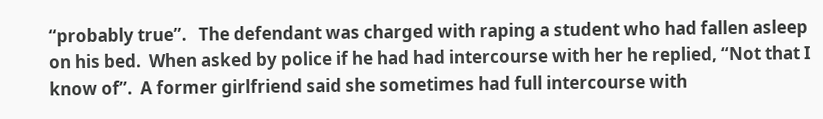“probably true”.   The defendant was charged with raping a student who had fallen asleep on his bed.  When asked by police if he had had intercourse with her he replied, “Not that I know of”.  A former girlfriend said she sometimes had full intercourse with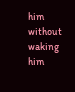him without waking him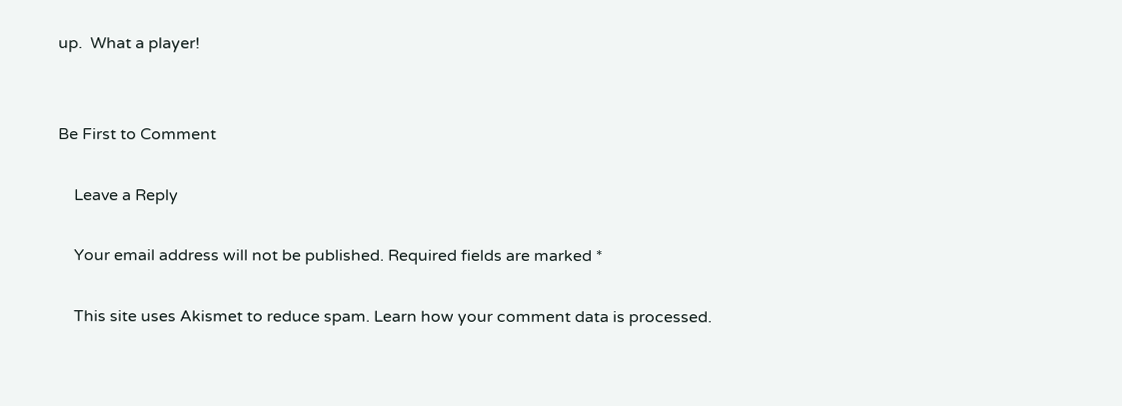up.  What a player!


Be First to Comment

    Leave a Reply

    Your email address will not be published. Required fields are marked *

    This site uses Akismet to reduce spam. Learn how your comment data is processed.